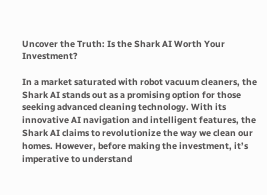Uncover the Truth: Is the Shark AI Worth Your Investment?

In a market saturated with robot vacuum cleaners, the Shark AI stands out as a promising option for those seeking advanced cleaning technology. With its innovative AI navigation and intelligent features, the Shark AI claims to revolutionize the way we clean our homes. However, before making the investment, it’s imperative to understand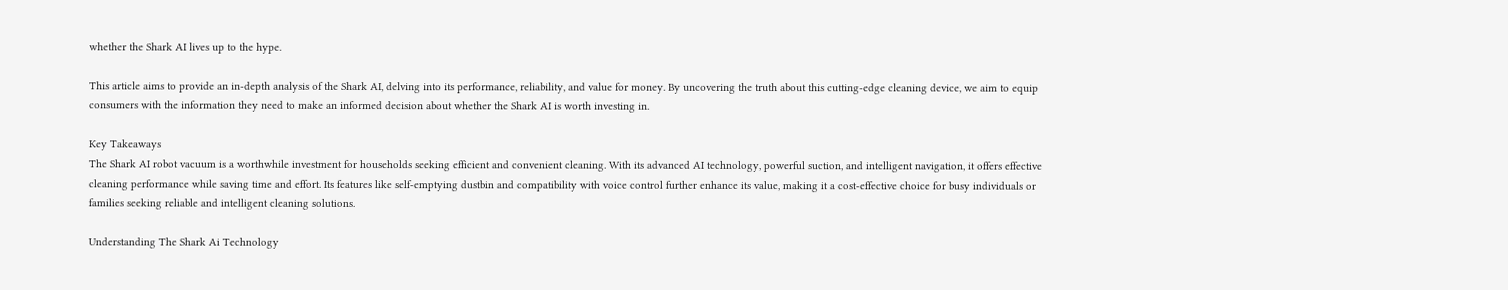whether the Shark AI lives up to the hype.

This article aims to provide an in-depth analysis of the Shark AI, delving into its performance, reliability, and value for money. By uncovering the truth about this cutting-edge cleaning device, we aim to equip consumers with the information they need to make an informed decision about whether the Shark AI is worth investing in.

Key Takeaways
The Shark AI robot vacuum is a worthwhile investment for households seeking efficient and convenient cleaning. With its advanced AI technology, powerful suction, and intelligent navigation, it offers effective cleaning performance while saving time and effort. Its features like self-emptying dustbin and compatibility with voice control further enhance its value, making it a cost-effective choice for busy individuals or families seeking reliable and intelligent cleaning solutions.

Understanding The Shark Ai Technology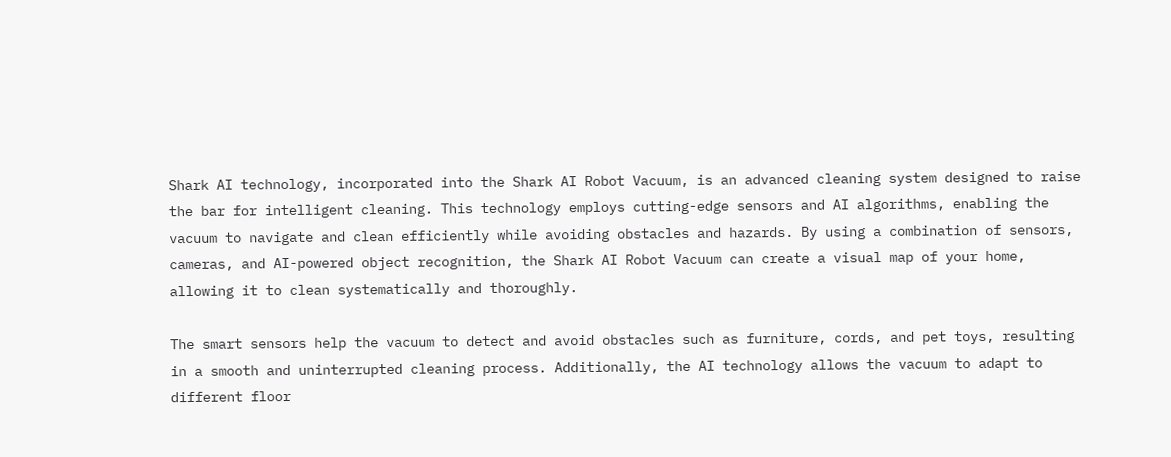Shark AI technology, incorporated into the Shark AI Robot Vacuum, is an advanced cleaning system designed to raise the bar for intelligent cleaning. This technology employs cutting-edge sensors and AI algorithms, enabling the vacuum to navigate and clean efficiently while avoiding obstacles and hazards. By using a combination of sensors, cameras, and AI-powered object recognition, the Shark AI Robot Vacuum can create a visual map of your home, allowing it to clean systematically and thoroughly.

The smart sensors help the vacuum to detect and avoid obstacles such as furniture, cords, and pet toys, resulting in a smooth and uninterrupted cleaning process. Additionally, the AI technology allows the vacuum to adapt to different floor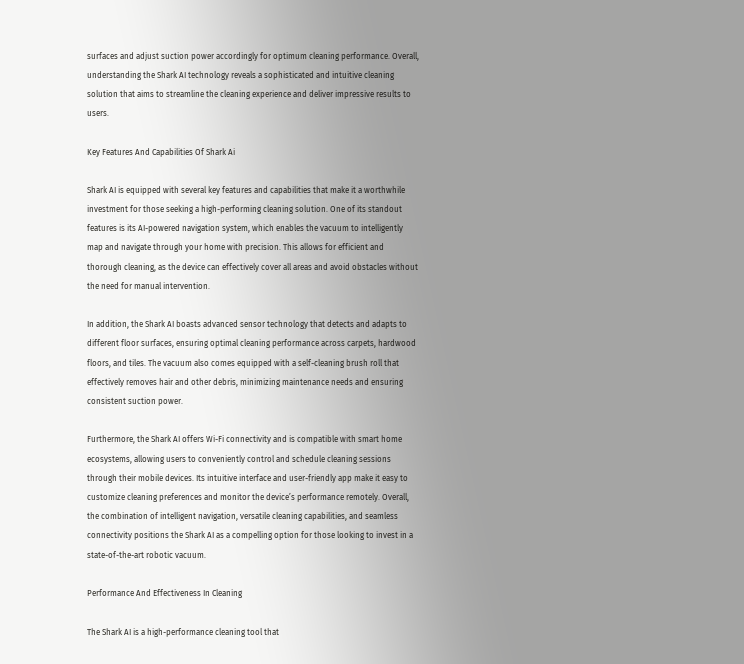surfaces and adjust suction power accordingly for optimum cleaning performance. Overall, understanding the Shark AI technology reveals a sophisticated and intuitive cleaning solution that aims to streamline the cleaning experience and deliver impressive results to users.

Key Features And Capabilities Of Shark Ai

Shark AI is equipped with several key features and capabilities that make it a worthwhile investment for those seeking a high-performing cleaning solution. One of its standout features is its AI-powered navigation system, which enables the vacuum to intelligently map and navigate through your home with precision. This allows for efficient and thorough cleaning, as the device can effectively cover all areas and avoid obstacles without the need for manual intervention.

In addition, the Shark AI boasts advanced sensor technology that detects and adapts to different floor surfaces, ensuring optimal cleaning performance across carpets, hardwood floors, and tiles. The vacuum also comes equipped with a self-cleaning brush roll that effectively removes hair and other debris, minimizing maintenance needs and ensuring consistent suction power.

Furthermore, the Shark AI offers Wi-Fi connectivity and is compatible with smart home ecosystems, allowing users to conveniently control and schedule cleaning sessions through their mobile devices. Its intuitive interface and user-friendly app make it easy to customize cleaning preferences and monitor the device’s performance remotely. Overall, the combination of intelligent navigation, versatile cleaning capabilities, and seamless connectivity positions the Shark AI as a compelling option for those looking to invest in a state-of-the-art robotic vacuum.

Performance And Effectiveness In Cleaning

The Shark AI is a high-performance cleaning tool that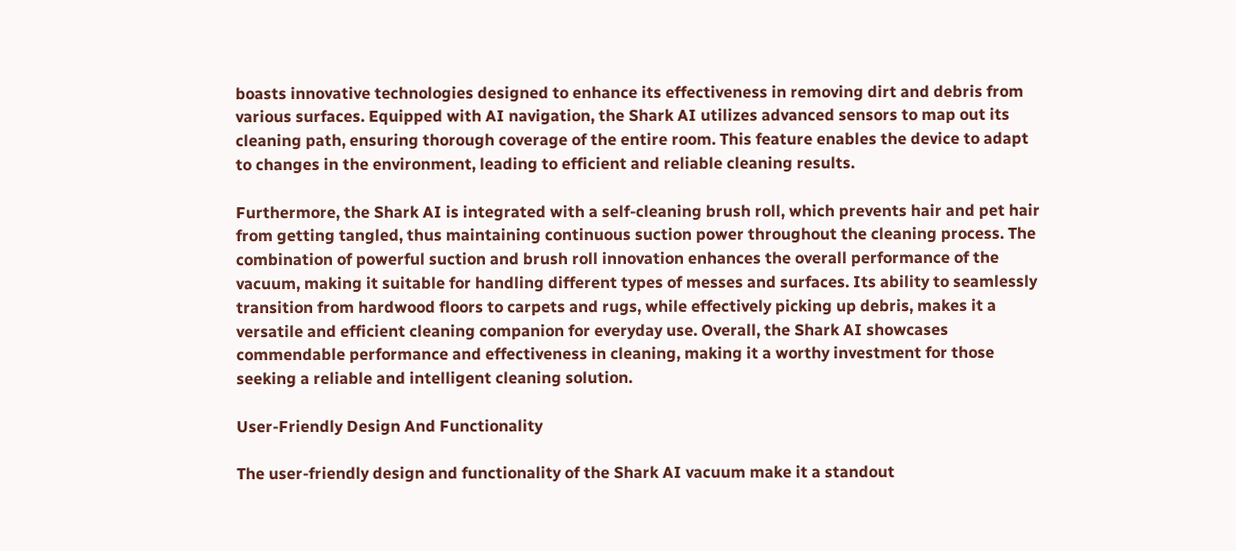boasts innovative technologies designed to enhance its effectiveness in removing dirt and debris from various surfaces. Equipped with AI navigation, the Shark AI utilizes advanced sensors to map out its cleaning path, ensuring thorough coverage of the entire room. This feature enables the device to adapt to changes in the environment, leading to efficient and reliable cleaning results.

Furthermore, the Shark AI is integrated with a self-cleaning brush roll, which prevents hair and pet hair from getting tangled, thus maintaining continuous suction power throughout the cleaning process. The combination of powerful suction and brush roll innovation enhances the overall performance of the vacuum, making it suitable for handling different types of messes and surfaces. Its ability to seamlessly transition from hardwood floors to carpets and rugs, while effectively picking up debris, makes it a versatile and efficient cleaning companion for everyday use. Overall, the Shark AI showcases commendable performance and effectiveness in cleaning, making it a worthy investment for those seeking a reliable and intelligent cleaning solution.

User-Friendly Design And Functionality

The user-friendly design and functionality of the Shark AI vacuum make it a standout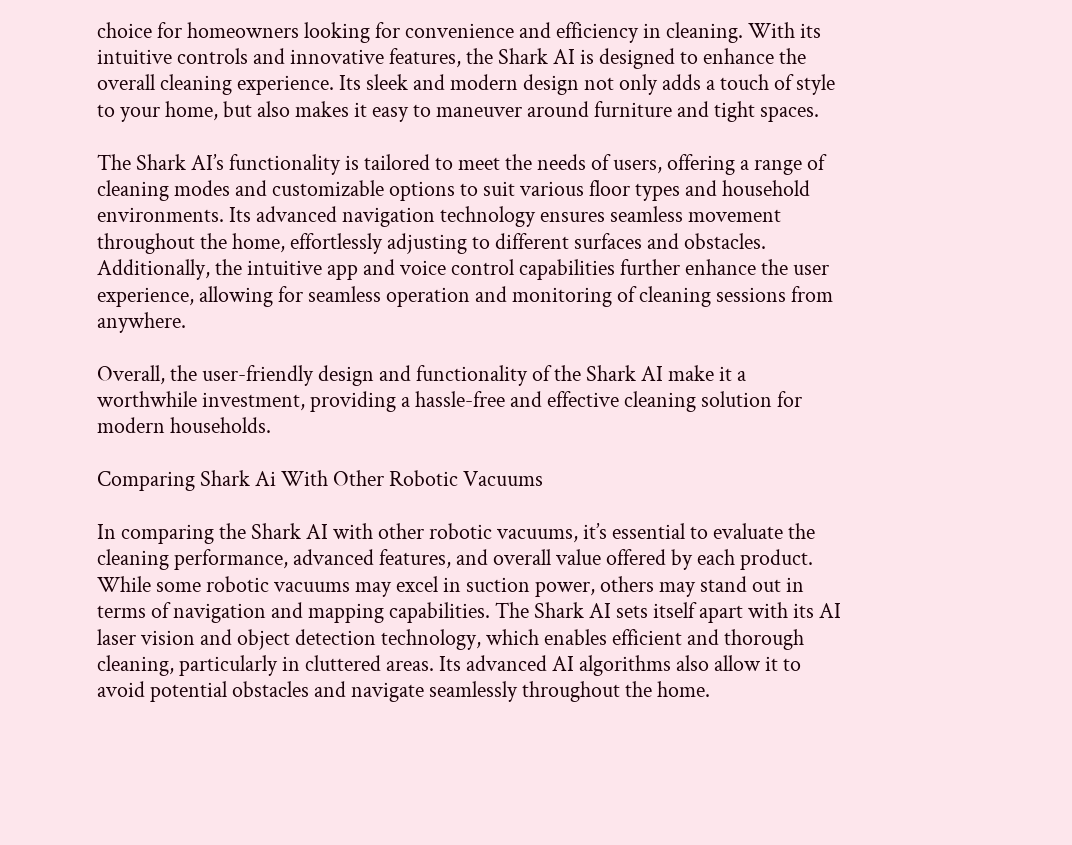choice for homeowners looking for convenience and efficiency in cleaning. With its intuitive controls and innovative features, the Shark AI is designed to enhance the overall cleaning experience. Its sleek and modern design not only adds a touch of style to your home, but also makes it easy to maneuver around furniture and tight spaces.

The Shark AI’s functionality is tailored to meet the needs of users, offering a range of cleaning modes and customizable options to suit various floor types and household environments. Its advanced navigation technology ensures seamless movement throughout the home, effortlessly adjusting to different surfaces and obstacles. Additionally, the intuitive app and voice control capabilities further enhance the user experience, allowing for seamless operation and monitoring of cleaning sessions from anywhere.

Overall, the user-friendly design and functionality of the Shark AI make it a worthwhile investment, providing a hassle-free and effective cleaning solution for modern households.

Comparing Shark Ai With Other Robotic Vacuums

In comparing the Shark AI with other robotic vacuums, it’s essential to evaluate the cleaning performance, advanced features, and overall value offered by each product. While some robotic vacuums may excel in suction power, others may stand out in terms of navigation and mapping capabilities. The Shark AI sets itself apart with its AI laser vision and object detection technology, which enables efficient and thorough cleaning, particularly in cluttered areas. Its advanced AI algorithms also allow it to avoid potential obstacles and navigate seamlessly throughout the home.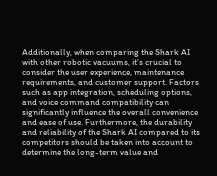Additionally, when comparing the Shark AI with other robotic vacuums, it’s crucial to consider the user experience, maintenance requirements, and customer support. Factors such as app integration, scheduling options, and voice command compatibility can significantly influence the overall convenience and ease of use. Furthermore, the durability and reliability of the Shark AI compared to its competitors should be taken into account to determine the long-term value and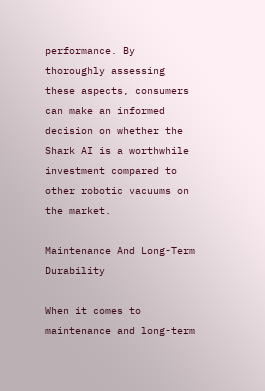performance. By thoroughly assessing these aspects, consumers can make an informed decision on whether the Shark AI is a worthwhile investment compared to other robotic vacuums on the market.

Maintenance And Long-Term Durability

When it comes to maintenance and long-term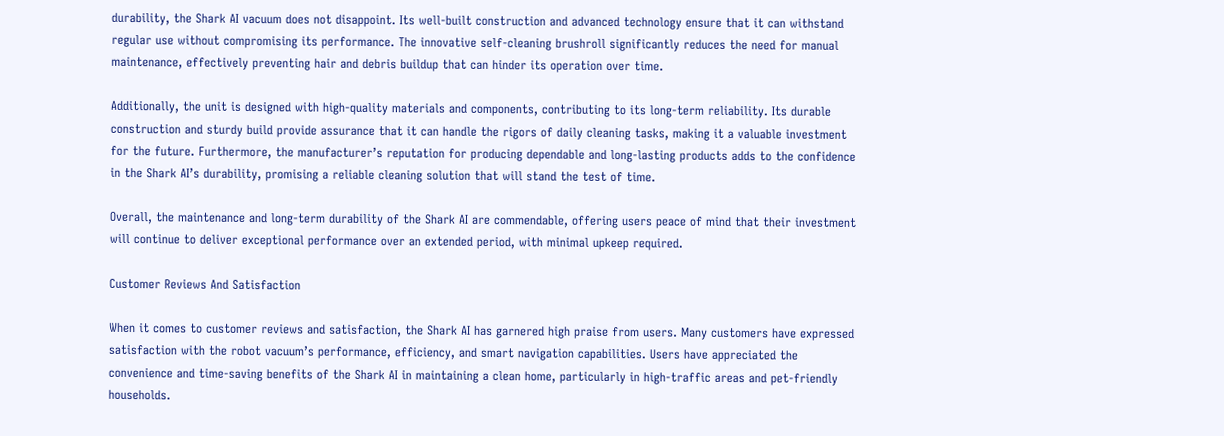durability, the Shark AI vacuum does not disappoint. Its well-built construction and advanced technology ensure that it can withstand regular use without compromising its performance. The innovative self-cleaning brushroll significantly reduces the need for manual maintenance, effectively preventing hair and debris buildup that can hinder its operation over time.

Additionally, the unit is designed with high-quality materials and components, contributing to its long-term reliability. Its durable construction and sturdy build provide assurance that it can handle the rigors of daily cleaning tasks, making it a valuable investment for the future. Furthermore, the manufacturer’s reputation for producing dependable and long-lasting products adds to the confidence in the Shark AI’s durability, promising a reliable cleaning solution that will stand the test of time.

Overall, the maintenance and long-term durability of the Shark AI are commendable, offering users peace of mind that their investment will continue to deliver exceptional performance over an extended period, with minimal upkeep required.

Customer Reviews And Satisfaction

When it comes to customer reviews and satisfaction, the Shark AI has garnered high praise from users. Many customers have expressed satisfaction with the robot vacuum’s performance, efficiency, and smart navigation capabilities. Users have appreciated the convenience and time-saving benefits of the Shark AI in maintaining a clean home, particularly in high-traffic areas and pet-friendly households.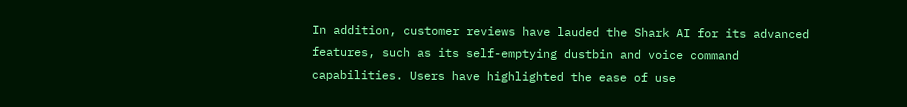In addition, customer reviews have lauded the Shark AI for its advanced features, such as its self-emptying dustbin and voice command capabilities. Users have highlighted the ease of use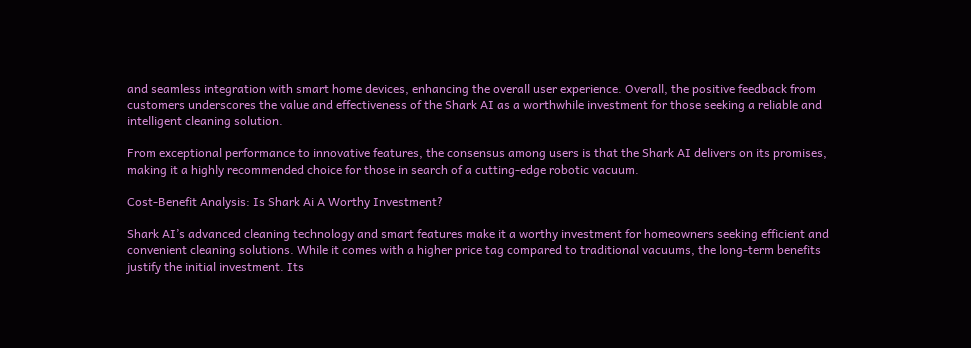and seamless integration with smart home devices, enhancing the overall user experience. Overall, the positive feedback from customers underscores the value and effectiveness of the Shark AI as a worthwhile investment for those seeking a reliable and intelligent cleaning solution.

From exceptional performance to innovative features, the consensus among users is that the Shark AI delivers on its promises, making it a highly recommended choice for those in search of a cutting-edge robotic vacuum.

Cost-Benefit Analysis: Is Shark Ai A Worthy Investment?

Shark AI’s advanced cleaning technology and smart features make it a worthy investment for homeowners seeking efficient and convenient cleaning solutions. While it comes with a higher price tag compared to traditional vacuums, the long-term benefits justify the initial investment. Its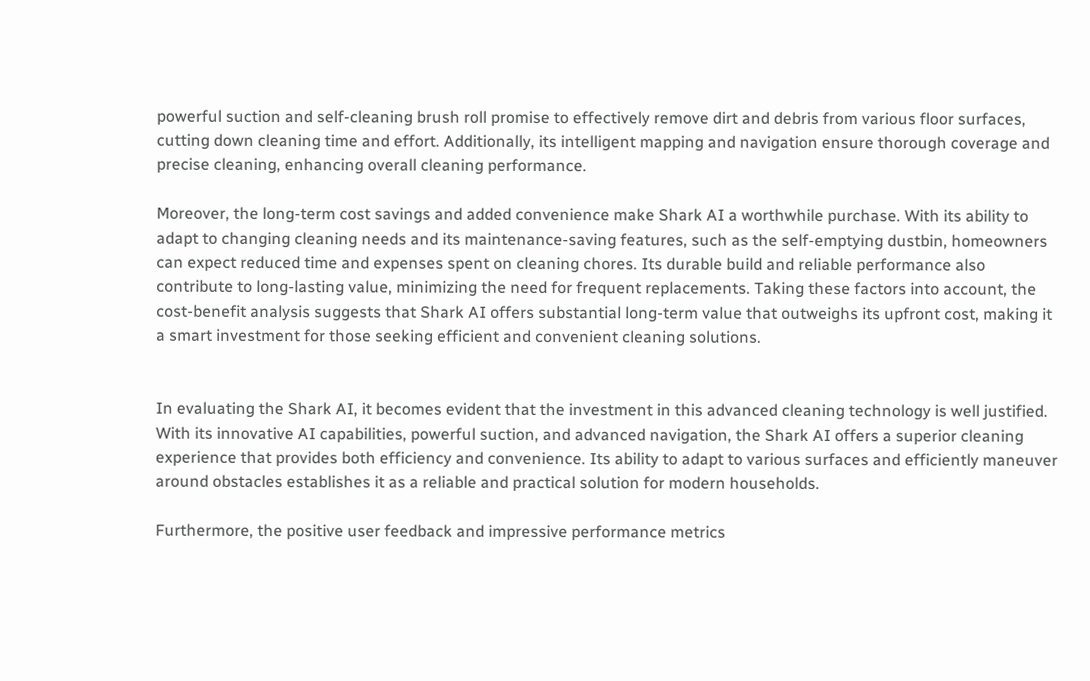powerful suction and self-cleaning brush roll promise to effectively remove dirt and debris from various floor surfaces, cutting down cleaning time and effort. Additionally, its intelligent mapping and navigation ensure thorough coverage and precise cleaning, enhancing overall cleaning performance.

Moreover, the long-term cost savings and added convenience make Shark AI a worthwhile purchase. With its ability to adapt to changing cleaning needs and its maintenance-saving features, such as the self-emptying dustbin, homeowners can expect reduced time and expenses spent on cleaning chores. Its durable build and reliable performance also contribute to long-lasting value, minimizing the need for frequent replacements. Taking these factors into account, the cost-benefit analysis suggests that Shark AI offers substantial long-term value that outweighs its upfront cost, making it a smart investment for those seeking efficient and convenient cleaning solutions.


In evaluating the Shark AI, it becomes evident that the investment in this advanced cleaning technology is well justified. With its innovative AI capabilities, powerful suction, and advanced navigation, the Shark AI offers a superior cleaning experience that provides both efficiency and convenience. Its ability to adapt to various surfaces and efficiently maneuver around obstacles establishes it as a reliable and practical solution for modern households.

Furthermore, the positive user feedback and impressive performance metrics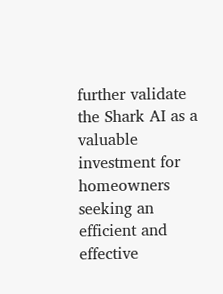further validate the Shark AI as a valuable investment for homeowners seeking an efficient and effective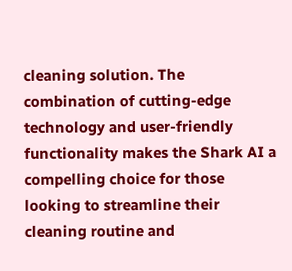cleaning solution. The combination of cutting-edge technology and user-friendly functionality makes the Shark AI a compelling choice for those looking to streamline their cleaning routine and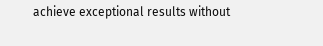achieve exceptional results without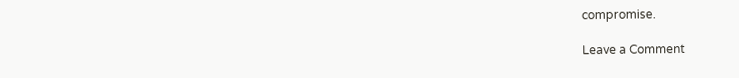compromise.

Leave a Comment